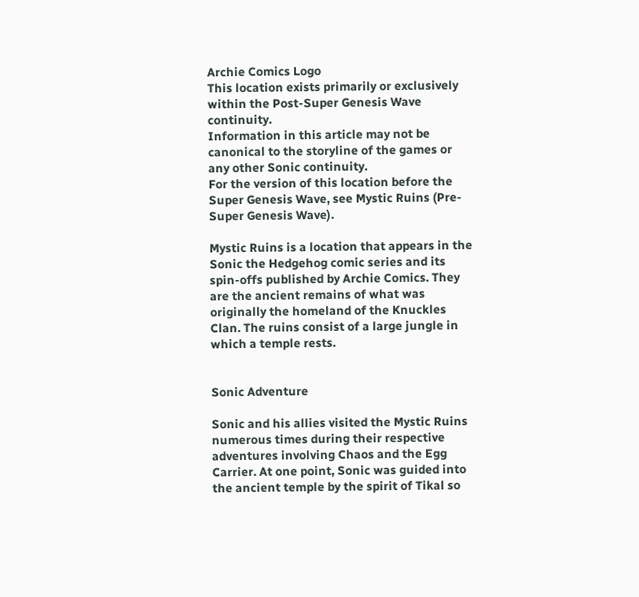Archie Comics Logo
This location exists primarily or exclusively within the Post-Super Genesis Wave continuity.
Information in this article may not be canonical to the storyline of the games or any other Sonic continuity.
For the version of this location before the Super Genesis Wave, see Mystic Ruins (Pre-Super Genesis Wave).

Mystic Ruins is a location that appears in the Sonic the Hedgehog comic series and its spin-offs published by Archie Comics. They are the ancient remains of what was originally the homeland of the Knuckles Clan. The ruins consist of a large jungle in which a temple rests.


Sonic Adventure

Sonic and his allies visited the Mystic Ruins numerous times during their respective adventures involving Chaos and the Egg Carrier. At one point, Sonic was guided into the ancient temple by the spirit of Tikal so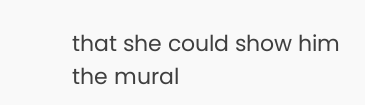that she could show him the mural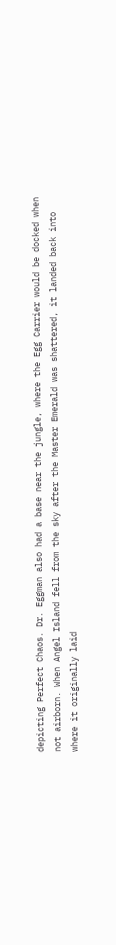depicting Perfect Chaos. Dr. Eggman also had a base near the jungle, where the Egg Carrier would be docked when not airborn. When Angel Island fell from the sky after the Master Emerald was shattered, it landed back into where it originally laid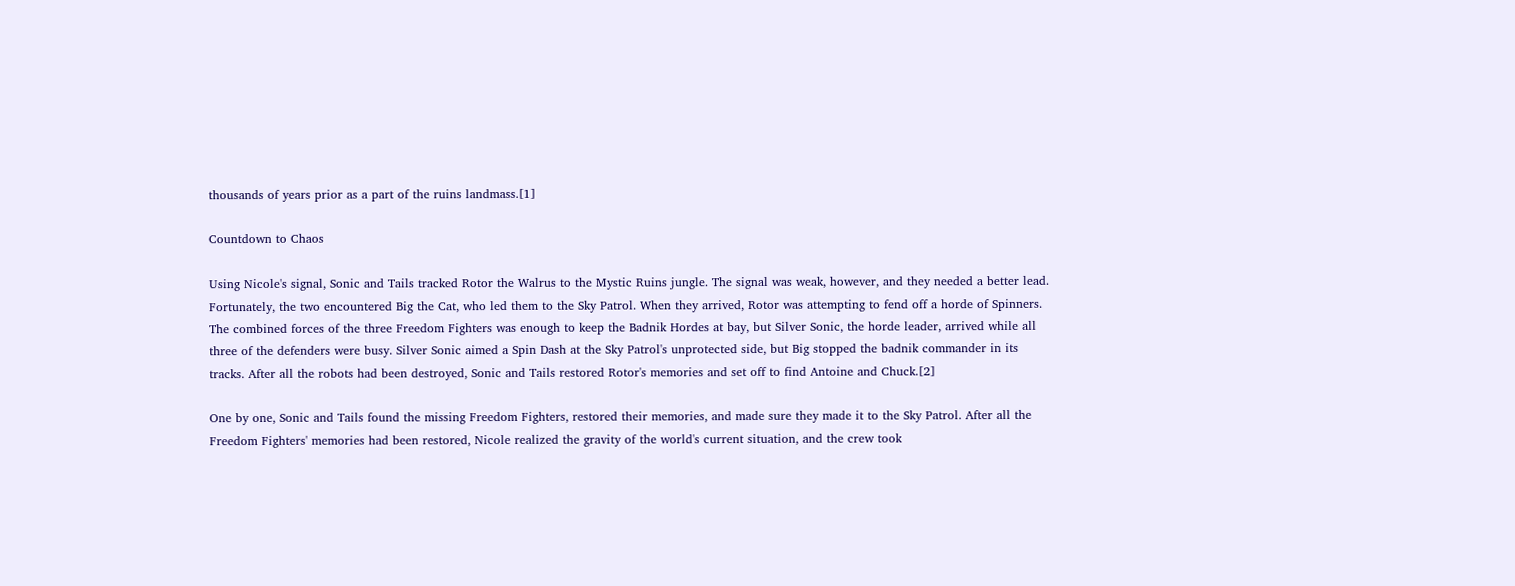thousands of years prior as a part of the ruins landmass.[1]

Countdown to Chaos

Using Nicole's signal, Sonic and Tails tracked Rotor the Walrus to the Mystic Ruins jungle. The signal was weak, however, and they needed a better lead. Fortunately, the two encountered Big the Cat, who led them to the Sky Patrol. When they arrived, Rotor was attempting to fend off a horde of Spinners. The combined forces of the three Freedom Fighters was enough to keep the Badnik Hordes at bay, but Silver Sonic, the horde leader, arrived while all three of the defenders were busy. Silver Sonic aimed a Spin Dash at the Sky Patrol's unprotected side, but Big stopped the badnik commander in its tracks. After all the robots had been destroyed, Sonic and Tails restored Rotor's memories and set off to find Antoine and Chuck.[2]

One by one, Sonic and Tails found the missing Freedom Fighters, restored their memories, and made sure they made it to the Sky Patrol. After all the Freedom Fighters' memories had been restored, Nicole realized the gravity of the world's current situation, and the crew took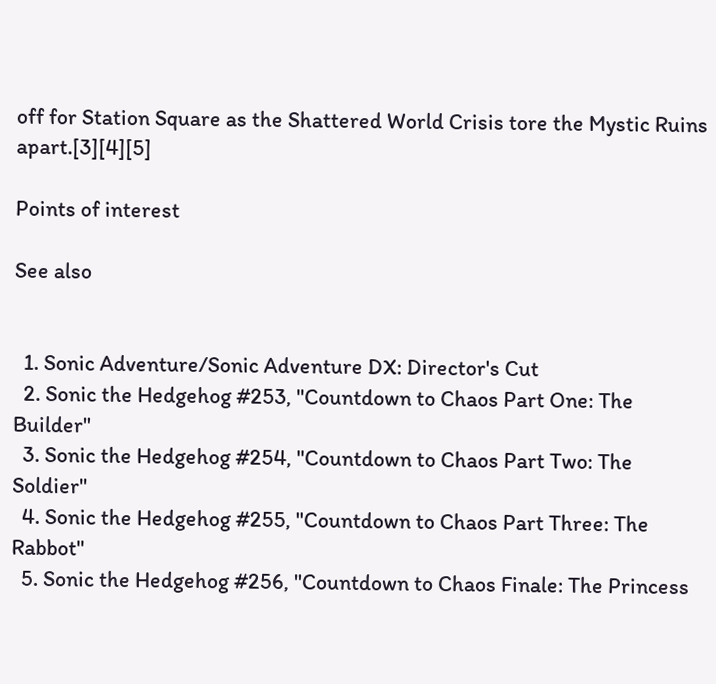off for Station Square as the Shattered World Crisis tore the Mystic Ruins apart.[3][4][5]

Points of interest

See also


  1. Sonic Adventure/Sonic Adventure DX: Director's Cut
  2. Sonic the Hedgehog #253, "Countdown to Chaos Part One: The Builder"
  3. Sonic the Hedgehog #254, "Countdown to Chaos Part Two: The Soldier"
  4. Sonic the Hedgehog #255, "Countdown to Chaos Part Three: The Rabbot"
  5. Sonic the Hedgehog #256, "Countdown to Chaos Finale: The Princess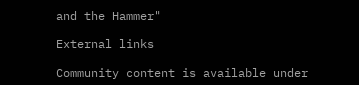and the Hammer"

External links

Community content is available under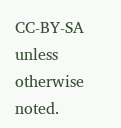CC-BY-SA unless otherwise noted.